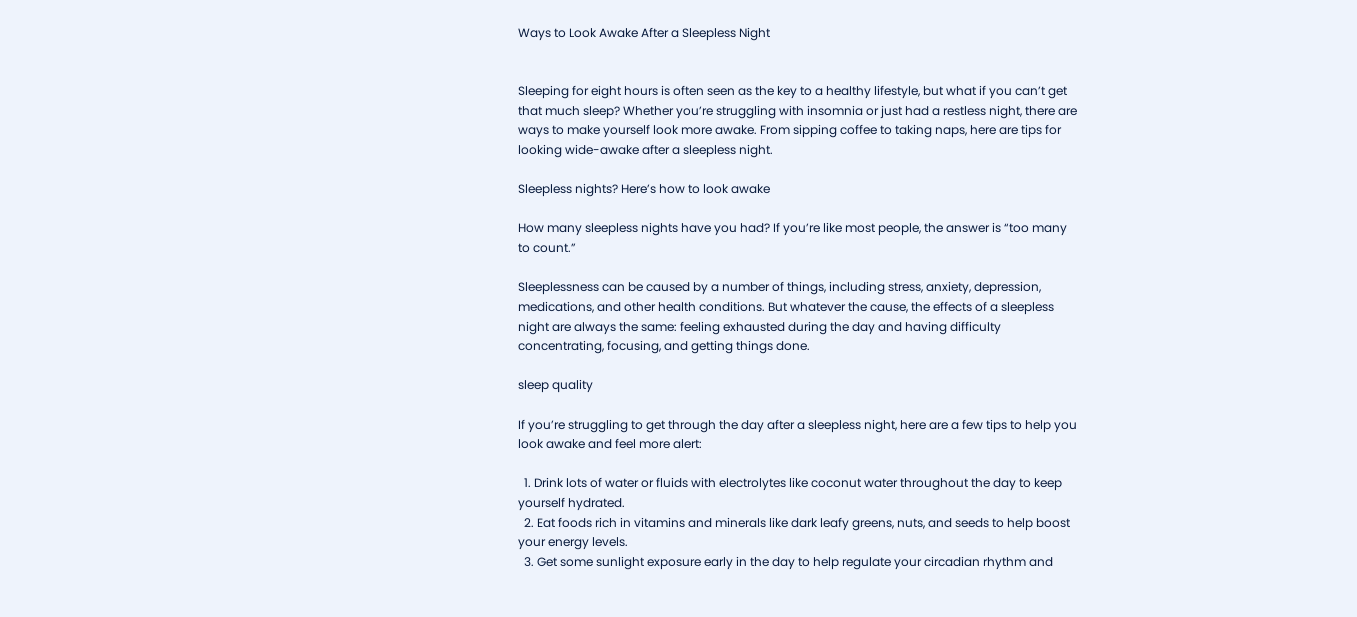Ways to Look Awake After a Sleepless Night


Sleeping for eight hours is often seen as the key to a healthy lifestyle, but what if you can’t get that much sleep? Whether you’re struggling with insomnia or just had a restless night, there are ways to make yourself look more awake. From sipping coffee to taking naps, here are tips for looking wide-awake after a sleepless night.

Sleepless nights? Here’s how to look awake

How many sleepless nights have you had? If you’re like most people, the answer is “too many to count.”

Sleeplessness can be caused by a number of things, including stress, anxiety, depression, medications, and other health conditions. But whatever the cause, the effects of a sleepless night are always the same: feeling exhausted during the day and having difficulty concentrating, focusing, and getting things done.

sleep quality

If you’re struggling to get through the day after a sleepless night, here are a few tips to help you look awake and feel more alert:

  1. Drink lots of water or fluids with electrolytes like coconut water throughout the day to keep yourself hydrated.
  2. Eat foods rich in vitamins and minerals like dark leafy greens, nuts, and seeds to help boost your energy levels.
  3. Get some sunlight exposure early in the day to help regulate your circadian rhythm and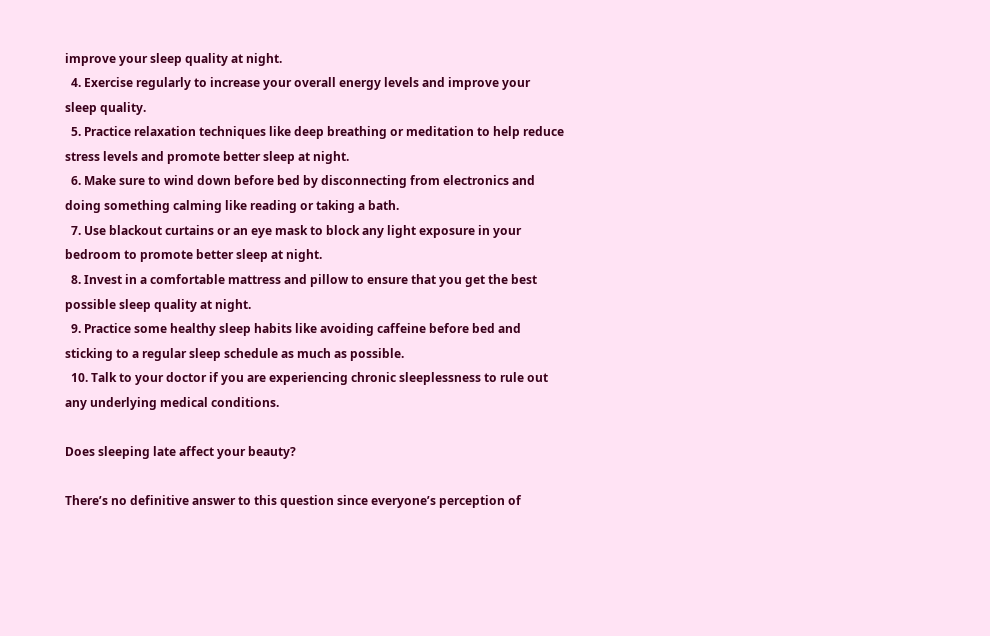improve your sleep quality at night.
  4. Exercise regularly to increase your overall energy levels and improve your sleep quality.
  5. Practice relaxation techniques like deep breathing or meditation to help reduce stress levels and promote better sleep at night.
  6. Make sure to wind down before bed by disconnecting from electronics and doing something calming like reading or taking a bath.
  7. Use blackout curtains or an eye mask to block any light exposure in your bedroom to promote better sleep at night.
  8. Invest in a comfortable mattress and pillow to ensure that you get the best possible sleep quality at night.
  9. Practice some healthy sleep habits like avoiding caffeine before bed and sticking to a regular sleep schedule as much as possible.
  10. Talk to your doctor if you are experiencing chronic sleeplessness to rule out any underlying medical conditions.

Does sleeping late affect your beauty?

There’s no definitive answer to this question since everyone’s perception of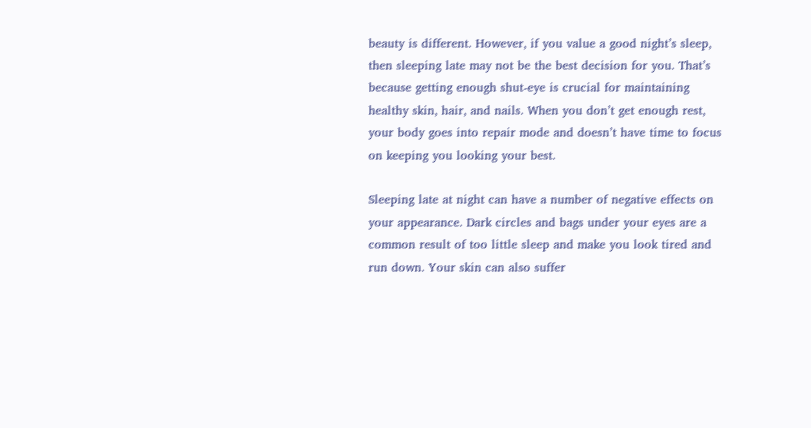beauty is different. However, if you value a good night’s sleep, then sleeping late may not be the best decision for you. That’s because getting enough shut-eye is crucial for maintaining healthy skin, hair, and nails. When you don’t get enough rest, your body goes into repair mode and doesn’t have time to focus on keeping you looking your best.

Sleeping late at night can have a number of negative effects on your appearance. Dark circles and bags under your eyes are a common result of too little sleep and make you look tired and run down. Your skin can also suffer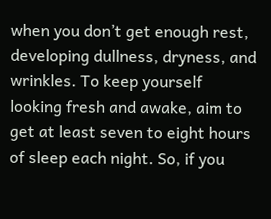when you don’t get enough rest, developing dullness, dryness, and wrinkles. To keep yourself looking fresh and awake, aim to get at least seven to eight hours of sleep each night. So, if you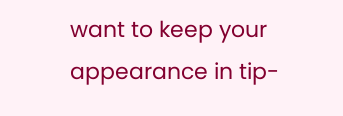want to keep your appearance in tip-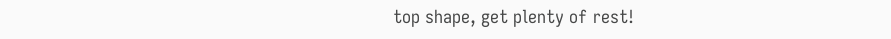top shape, get plenty of rest!